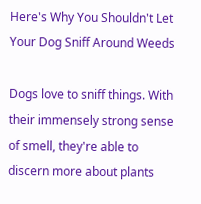Here's Why You Shouldn't Let Your Dog Sniff Around Weeds

Dogs love to sniff things. With their immensely strong sense of smell, they're able to discern more about plants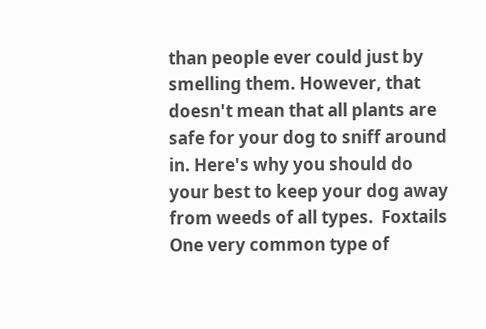than people ever could just by smelling them. However, that doesn't mean that all plants are safe for your dog to sniff around in. Here's why you should do your best to keep your dog away from weeds of all types.  Foxtails One very common type of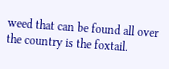weed that can be found all over the country is the foxtail.